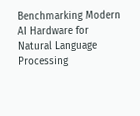Benchmarking Modern AI Hardware for Natural Language Processing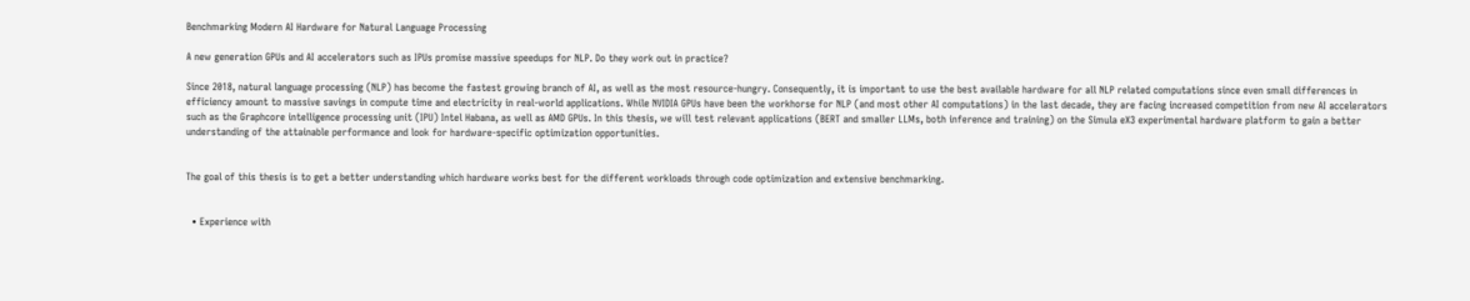Benchmarking Modern AI Hardware for Natural Language Processing

A new generation GPUs and AI accelerators such as IPUs promise massive speedups for NLP. Do they work out in practice?

Since 2018, natural language processing (NLP) has become the fastest growing branch of AI, as well as the most resource-hungry. Consequently, it is important to use the best available hardware for all NLP related computations since even small differences in efficiency amount to massive savings in compute time and electricity in real-world applications. While NVIDIA GPUs have been the workhorse for NLP (and most other AI computations) in the last decade, they are facing increased competition from new AI accelerators such as the Graphcore intelligence processing unit (IPU) Intel Habana, as well as AMD GPUs. In this thesis, we will test relevant applications (BERT and smaller LLMs, both inference and training) on the Simula eX3 experimental hardware platform to gain a better understanding of the attainable performance and look for hardware-specific optimization opportunities.


The goal of this thesis is to get a better understanding which hardware works best for the different workloads through code optimization and extensive benchmarking.


  • Experience with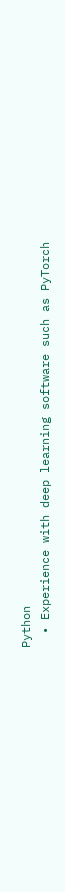Python
  • Experience with deep learning software such as PyTorch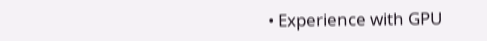• Experience with GPU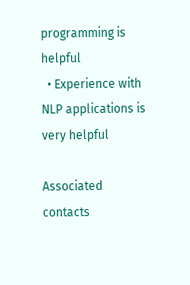programming is helpful
  • Experience with NLP applications is very helpful

Associated contacts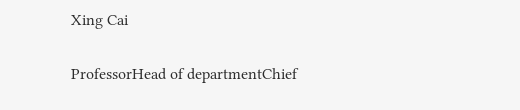Xing Cai

ProfessorHead of departmentChief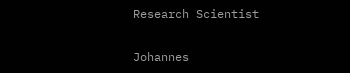Research Scientist

Johannes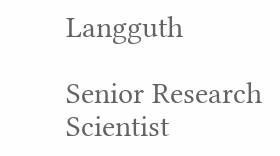Langguth

Senior Research Scientist